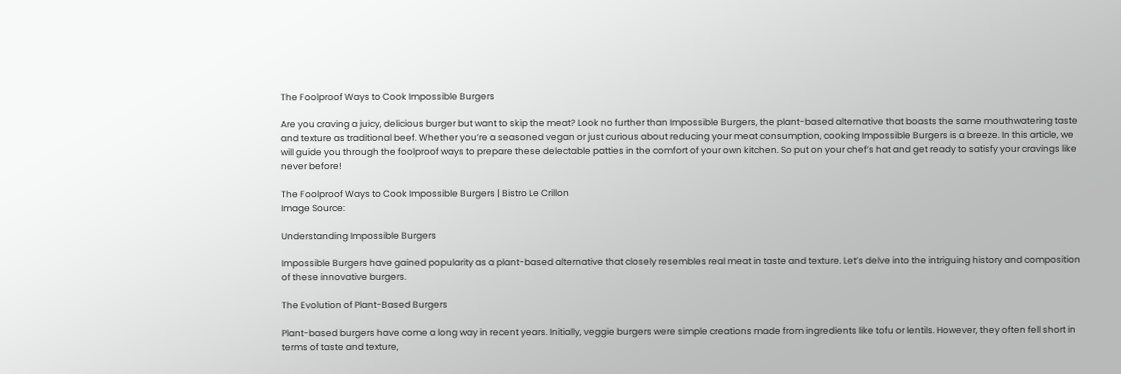The Foolproof Ways to Cook Impossible Burgers

Are you craving a juicy, delicious burger but want to skip the meat? Look no further than Impossible Burgers, the plant-based alternative that boasts the same mouthwatering taste and texture as traditional beef. Whether you’re a seasoned vegan or just curious about reducing your meat consumption, cooking Impossible Burgers is a breeze. In this article, we will guide you through the foolproof ways to prepare these delectable patties in the comfort of your own kitchen. So put on your chef’s hat and get ready to satisfy your cravings like never before!

The Foolproof Ways to Cook Impossible Burgers | Bistro Le Crillon
Image Source:

Understanding Impossible Burgers

Impossible Burgers have gained popularity as a plant-based alternative that closely resembles real meat in taste and texture. Let’s delve into the intriguing history and composition of these innovative burgers.

The Evolution of Plant-Based Burgers

Plant-based burgers have come a long way in recent years. Initially, veggie burgers were simple creations made from ingredients like tofu or lentils. However, they often fell short in terms of taste and texture,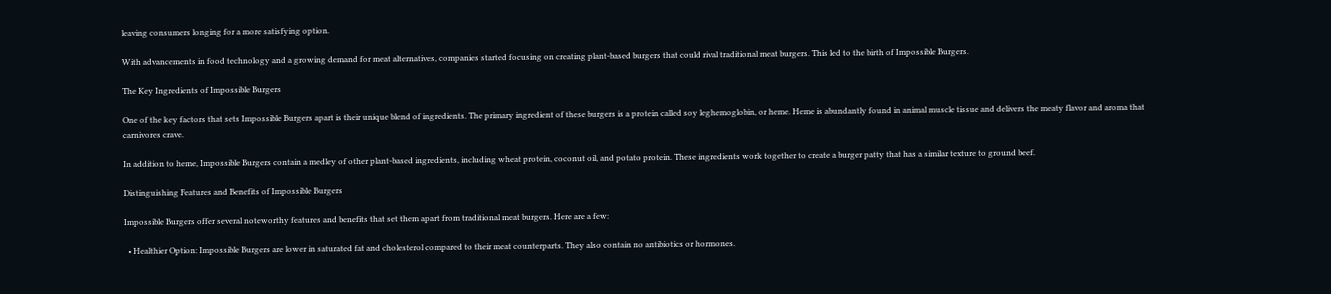leaving consumers longing for a more satisfying option.

With advancements in food technology and a growing demand for meat alternatives, companies started focusing on creating plant-based burgers that could rival traditional meat burgers. This led to the birth of Impossible Burgers.

The Key Ingredients of Impossible Burgers

One of the key factors that sets Impossible Burgers apart is their unique blend of ingredients. The primary ingredient of these burgers is a protein called soy leghemoglobin, or heme. Heme is abundantly found in animal muscle tissue and delivers the meaty flavor and aroma that carnivores crave.

In addition to heme, Impossible Burgers contain a medley of other plant-based ingredients, including wheat protein, coconut oil, and potato protein. These ingredients work together to create a burger patty that has a similar texture to ground beef.

Distinguishing Features and Benefits of Impossible Burgers

Impossible Burgers offer several noteworthy features and benefits that set them apart from traditional meat burgers. Here are a few:

  • Healthier Option: Impossible Burgers are lower in saturated fat and cholesterol compared to their meat counterparts. They also contain no antibiotics or hormones.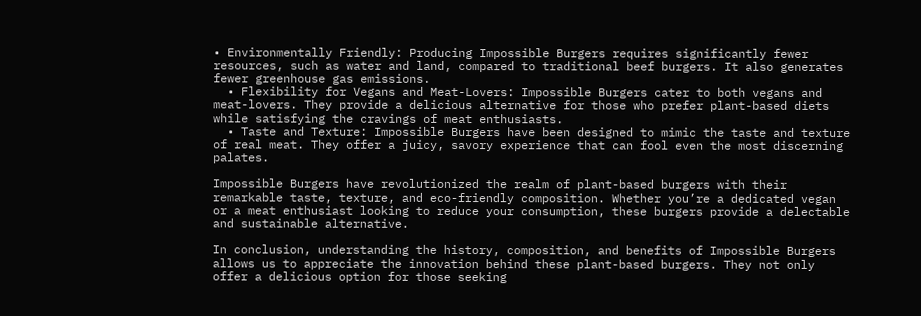• Environmentally Friendly: Producing Impossible Burgers requires significantly fewer resources, such as water and land, compared to traditional beef burgers. It also generates fewer greenhouse gas emissions.
  • Flexibility for Vegans and Meat-Lovers: Impossible Burgers cater to both vegans and meat-lovers. They provide a delicious alternative for those who prefer plant-based diets while satisfying the cravings of meat enthusiasts.
  • Taste and Texture: Impossible Burgers have been designed to mimic the taste and texture of real meat. They offer a juicy, savory experience that can fool even the most discerning palates.

Impossible Burgers have revolutionized the realm of plant-based burgers with their remarkable taste, texture, and eco-friendly composition. Whether you’re a dedicated vegan or a meat enthusiast looking to reduce your consumption, these burgers provide a delectable and sustainable alternative.

In conclusion, understanding the history, composition, and benefits of Impossible Burgers allows us to appreciate the innovation behind these plant-based burgers. They not only offer a delicious option for those seeking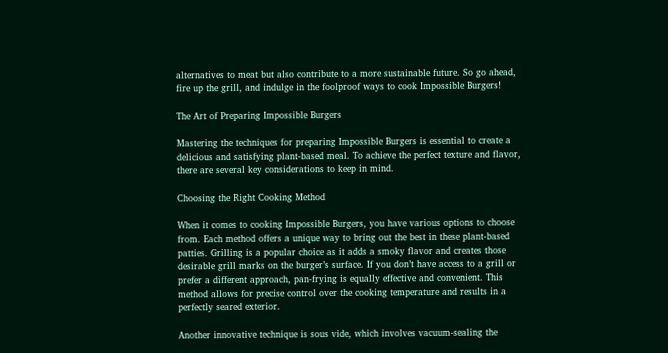alternatives to meat but also contribute to a more sustainable future. So go ahead, fire up the grill, and indulge in the foolproof ways to cook Impossible Burgers!

The Art of Preparing Impossible Burgers

Mastering the techniques for preparing Impossible Burgers is essential to create a delicious and satisfying plant-based meal. To achieve the perfect texture and flavor, there are several key considerations to keep in mind.

Choosing the Right Cooking Method

When it comes to cooking Impossible Burgers, you have various options to choose from. Each method offers a unique way to bring out the best in these plant-based patties. Grilling is a popular choice as it adds a smoky flavor and creates those desirable grill marks on the burger’s surface. If you don’t have access to a grill or prefer a different approach, pan-frying is equally effective and convenient. This method allows for precise control over the cooking temperature and results in a perfectly seared exterior.

Another innovative technique is sous vide, which involves vacuum-sealing the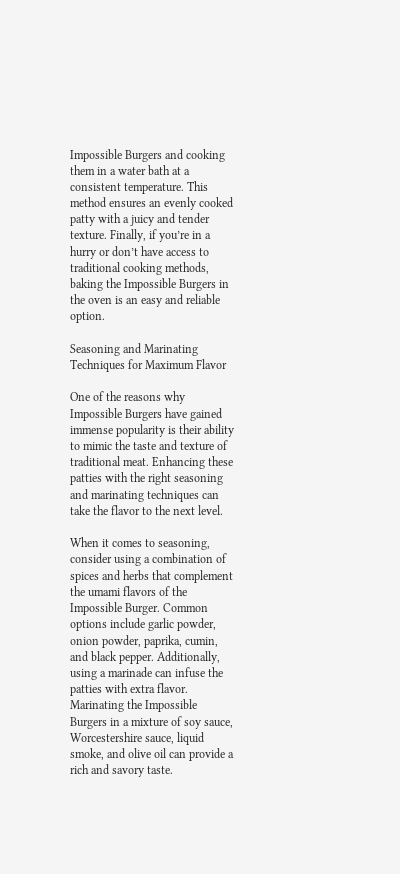Impossible Burgers and cooking them in a water bath at a consistent temperature. This method ensures an evenly cooked patty with a juicy and tender texture. Finally, if you’re in a hurry or don’t have access to traditional cooking methods, baking the Impossible Burgers in the oven is an easy and reliable option.

Seasoning and Marinating Techniques for Maximum Flavor

One of the reasons why Impossible Burgers have gained immense popularity is their ability to mimic the taste and texture of traditional meat. Enhancing these patties with the right seasoning and marinating techniques can take the flavor to the next level.

When it comes to seasoning, consider using a combination of spices and herbs that complement the umami flavors of the Impossible Burger. Common options include garlic powder, onion powder, paprika, cumin, and black pepper. Additionally, using a marinade can infuse the patties with extra flavor. Marinating the Impossible Burgers in a mixture of soy sauce, Worcestershire sauce, liquid smoke, and olive oil can provide a rich and savory taste.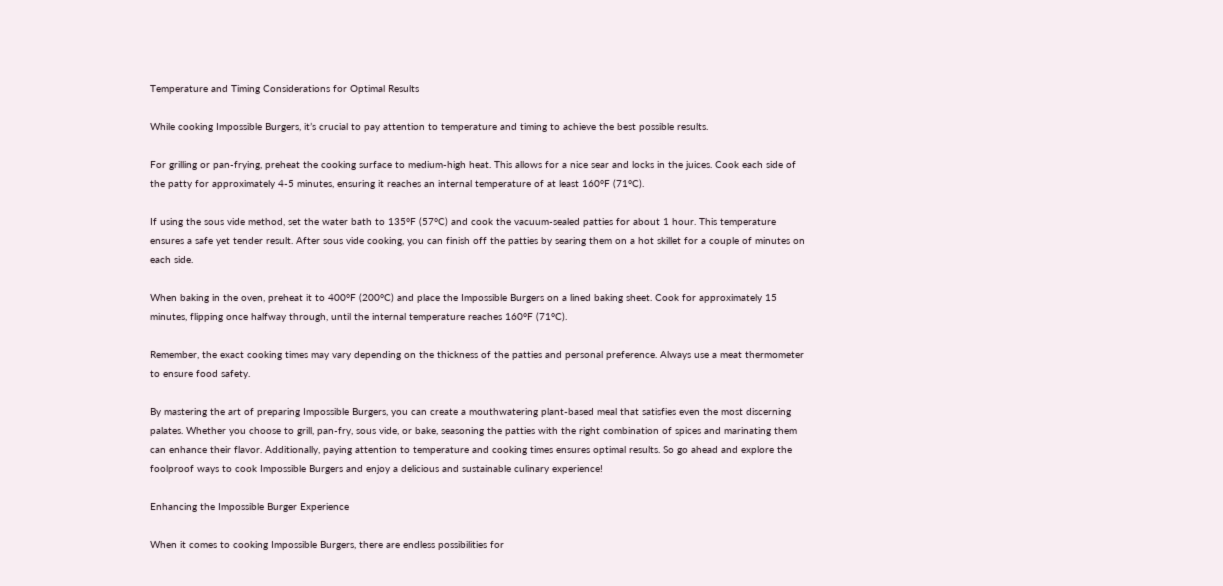Temperature and Timing Considerations for Optimal Results

While cooking Impossible Burgers, it’s crucial to pay attention to temperature and timing to achieve the best possible results.

For grilling or pan-frying, preheat the cooking surface to medium-high heat. This allows for a nice sear and locks in the juices. Cook each side of the patty for approximately 4-5 minutes, ensuring it reaches an internal temperature of at least 160°F (71°C).

If using the sous vide method, set the water bath to 135°F (57°C) and cook the vacuum-sealed patties for about 1 hour. This temperature ensures a safe yet tender result. After sous vide cooking, you can finish off the patties by searing them on a hot skillet for a couple of minutes on each side.

When baking in the oven, preheat it to 400°F (200°C) and place the Impossible Burgers on a lined baking sheet. Cook for approximately 15 minutes, flipping once halfway through, until the internal temperature reaches 160°F (71°C).

Remember, the exact cooking times may vary depending on the thickness of the patties and personal preference. Always use a meat thermometer to ensure food safety.

By mastering the art of preparing Impossible Burgers, you can create a mouthwatering plant-based meal that satisfies even the most discerning palates. Whether you choose to grill, pan-fry, sous vide, or bake, seasoning the patties with the right combination of spices and marinating them can enhance their flavor. Additionally, paying attention to temperature and cooking times ensures optimal results. So go ahead and explore the foolproof ways to cook Impossible Burgers and enjoy a delicious and sustainable culinary experience!

Enhancing the Impossible Burger Experience

When it comes to cooking Impossible Burgers, there are endless possibilities for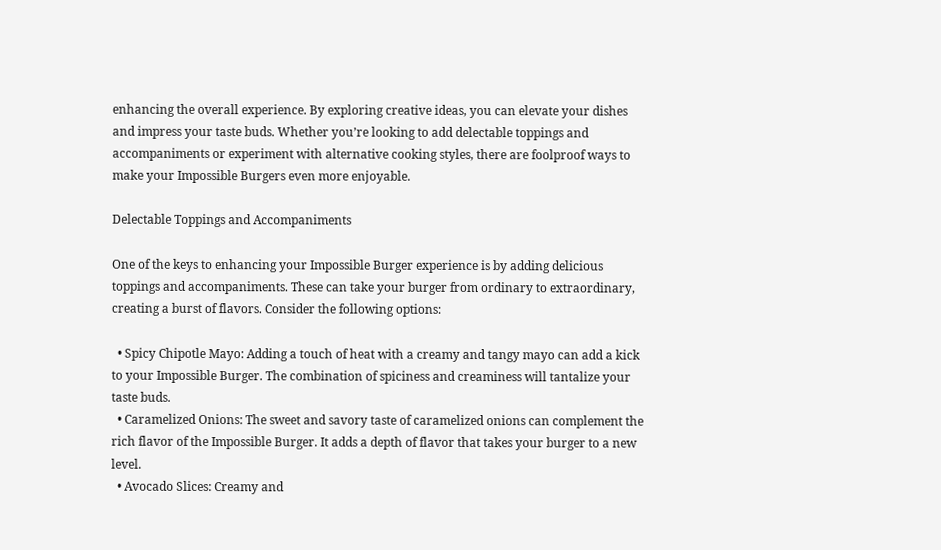enhancing the overall experience. By exploring creative ideas, you can elevate your dishes and impress your taste buds. Whether you’re looking to add delectable toppings and accompaniments or experiment with alternative cooking styles, there are foolproof ways to make your Impossible Burgers even more enjoyable.

Delectable Toppings and Accompaniments

One of the keys to enhancing your Impossible Burger experience is by adding delicious toppings and accompaniments. These can take your burger from ordinary to extraordinary, creating a burst of flavors. Consider the following options:

  • Spicy Chipotle Mayo: Adding a touch of heat with a creamy and tangy mayo can add a kick to your Impossible Burger. The combination of spiciness and creaminess will tantalize your taste buds.
  • Caramelized Onions: The sweet and savory taste of caramelized onions can complement the rich flavor of the Impossible Burger. It adds a depth of flavor that takes your burger to a new level.
  • Avocado Slices: Creamy and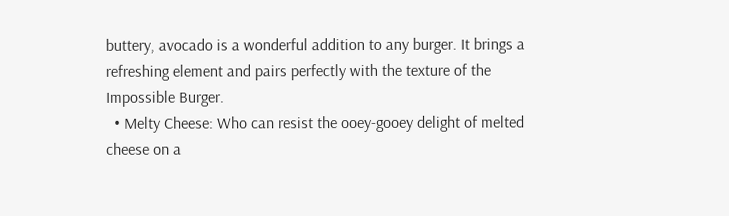buttery, avocado is a wonderful addition to any burger. It brings a refreshing element and pairs perfectly with the texture of the Impossible Burger.
  • Melty Cheese: Who can resist the ooey-gooey delight of melted cheese on a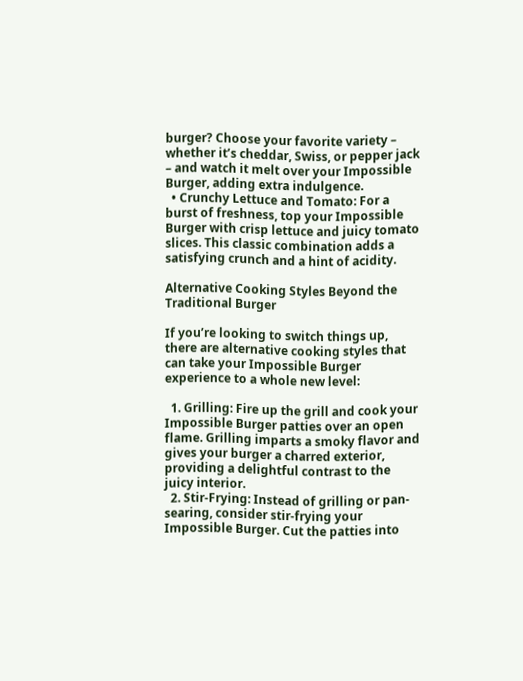burger? Choose your favorite variety – whether it’s cheddar, Swiss, or pepper jack – and watch it melt over your Impossible Burger, adding extra indulgence.
  • Crunchy Lettuce and Tomato: For a burst of freshness, top your Impossible Burger with crisp lettuce and juicy tomato slices. This classic combination adds a satisfying crunch and a hint of acidity.

Alternative Cooking Styles Beyond the Traditional Burger

If you’re looking to switch things up, there are alternative cooking styles that can take your Impossible Burger experience to a whole new level:

  1. Grilling: Fire up the grill and cook your Impossible Burger patties over an open flame. Grilling imparts a smoky flavor and gives your burger a charred exterior, providing a delightful contrast to the juicy interior.
  2. Stir-Frying: Instead of grilling or pan-searing, consider stir-frying your Impossible Burger. Cut the patties into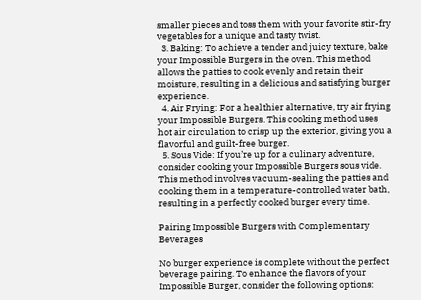smaller pieces and toss them with your favorite stir-fry vegetables for a unique and tasty twist.
  3. Baking: To achieve a tender and juicy texture, bake your Impossible Burgers in the oven. This method allows the patties to cook evenly and retain their moisture, resulting in a delicious and satisfying burger experience.
  4. Air Frying: For a healthier alternative, try air frying your Impossible Burgers. This cooking method uses hot air circulation to crisp up the exterior, giving you a flavorful and guilt-free burger.
  5. Sous Vide: If you’re up for a culinary adventure, consider cooking your Impossible Burgers sous vide. This method involves vacuum-sealing the patties and cooking them in a temperature-controlled water bath, resulting in a perfectly cooked burger every time.

Pairing Impossible Burgers with Complementary Beverages

No burger experience is complete without the perfect beverage pairing. To enhance the flavors of your Impossible Burger, consider the following options: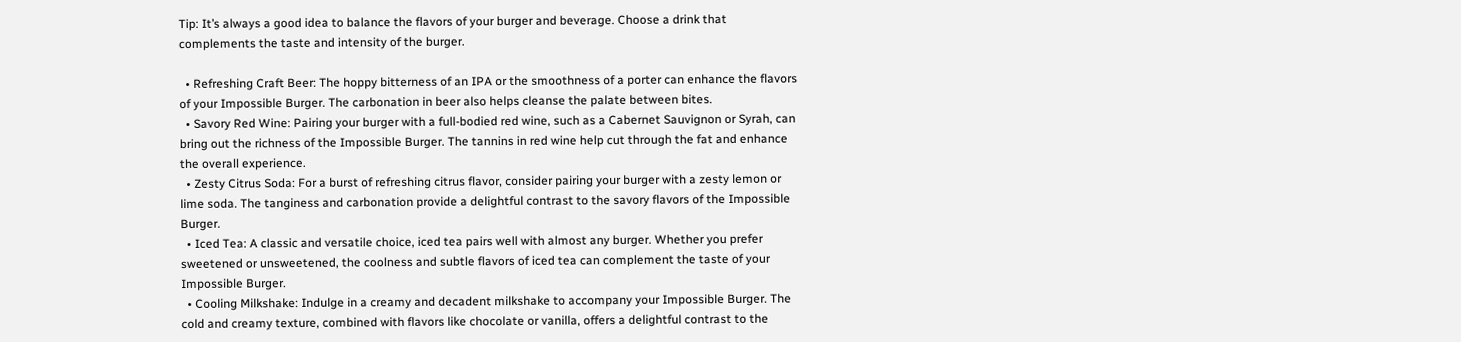Tip: It’s always a good idea to balance the flavors of your burger and beverage. Choose a drink that complements the taste and intensity of the burger.

  • Refreshing Craft Beer: The hoppy bitterness of an IPA or the smoothness of a porter can enhance the flavors of your Impossible Burger. The carbonation in beer also helps cleanse the palate between bites.
  • Savory Red Wine: Pairing your burger with a full-bodied red wine, such as a Cabernet Sauvignon or Syrah, can bring out the richness of the Impossible Burger. The tannins in red wine help cut through the fat and enhance the overall experience.
  • Zesty Citrus Soda: For a burst of refreshing citrus flavor, consider pairing your burger with a zesty lemon or lime soda. The tanginess and carbonation provide a delightful contrast to the savory flavors of the Impossible Burger.
  • Iced Tea: A classic and versatile choice, iced tea pairs well with almost any burger. Whether you prefer sweetened or unsweetened, the coolness and subtle flavors of iced tea can complement the taste of your Impossible Burger.
  • Cooling Milkshake: Indulge in a creamy and decadent milkshake to accompany your Impossible Burger. The cold and creamy texture, combined with flavors like chocolate or vanilla, offers a delightful contrast to the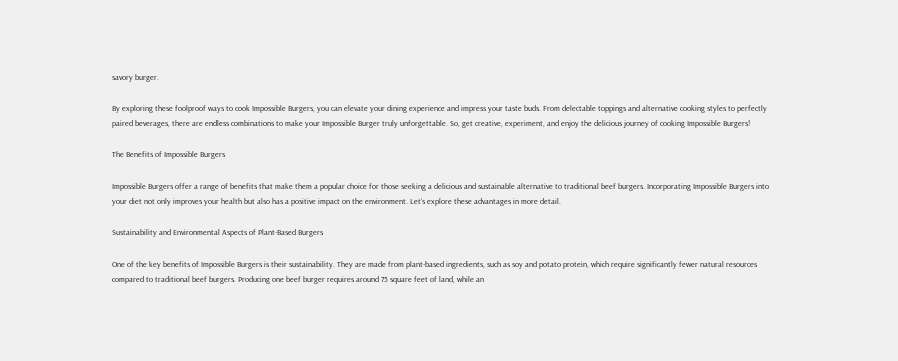savory burger.

By exploring these foolproof ways to cook Impossible Burgers, you can elevate your dining experience and impress your taste buds. From delectable toppings and alternative cooking styles to perfectly paired beverages, there are endless combinations to make your Impossible Burger truly unforgettable. So, get creative, experiment, and enjoy the delicious journey of cooking Impossible Burgers!

The Benefits of Impossible Burgers

Impossible Burgers offer a range of benefits that make them a popular choice for those seeking a delicious and sustainable alternative to traditional beef burgers. Incorporating Impossible Burgers into your diet not only improves your health but also has a positive impact on the environment. Let’s explore these advantages in more detail.

Sustainability and Environmental Aspects of Plant-Based Burgers

One of the key benefits of Impossible Burgers is their sustainability. They are made from plant-based ingredients, such as soy and potato protein, which require significantly fewer natural resources compared to traditional beef burgers. Producing one beef burger requires around 75 square feet of land, while an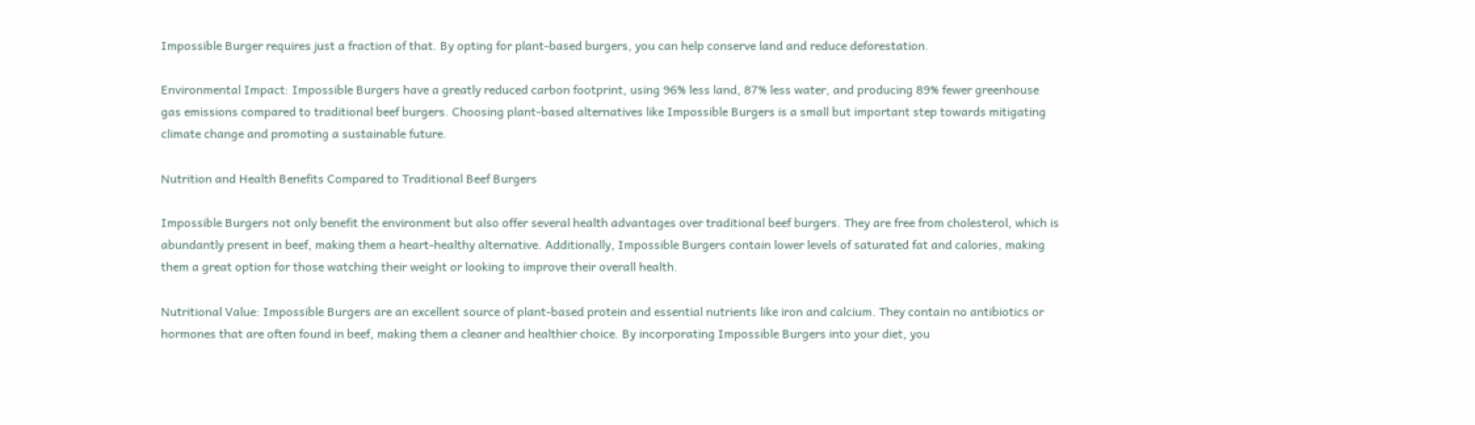Impossible Burger requires just a fraction of that. By opting for plant-based burgers, you can help conserve land and reduce deforestation.

Environmental Impact: Impossible Burgers have a greatly reduced carbon footprint, using 96% less land, 87% less water, and producing 89% fewer greenhouse gas emissions compared to traditional beef burgers. Choosing plant-based alternatives like Impossible Burgers is a small but important step towards mitigating climate change and promoting a sustainable future.

Nutrition and Health Benefits Compared to Traditional Beef Burgers

Impossible Burgers not only benefit the environment but also offer several health advantages over traditional beef burgers. They are free from cholesterol, which is abundantly present in beef, making them a heart-healthy alternative. Additionally, Impossible Burgers contain lower levels of saturated fat and calories, making them a great option for those watching their weight or looking to improve their overall health.

Nutritional Value: Impossible Burgers are an excellent source of plant-based protein and essential nutrients like iron and calcium. They contain no antibiotics or hormones that are often found in beef, making them a cleaner and healthier choice. By incorporating Impossible Burgers into your diet, you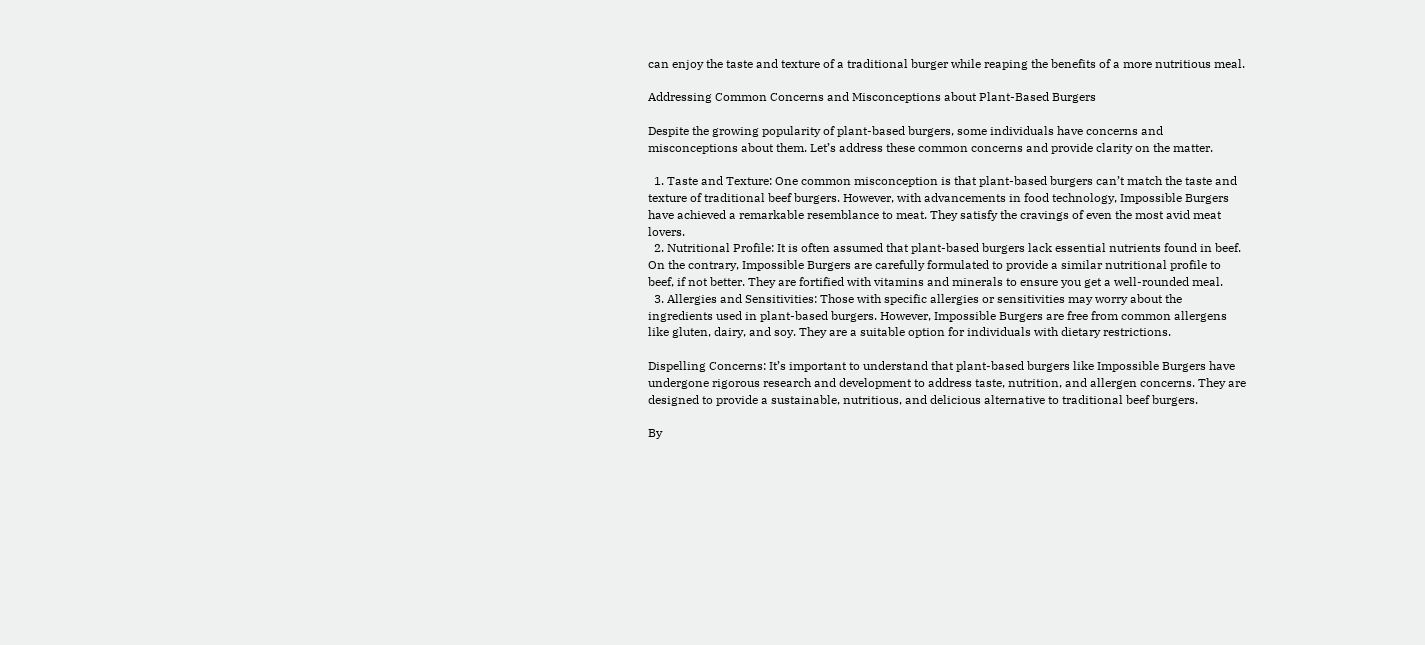can enjoy the taste and texture of a traditional burger while reaping the benefits of a more nutritious meal.

Addressing Common Concerns and Misconceptions about Plant-Based Burgers

Despite the growing popularity of plant-based burgers, some individuals have concerns and misconceptions about them. Let’s address these common concerns and provide clarity on the matter.

  1. Taste and Texture: One common misconception is that plant-based burgers can’t match the taste and texture of traditional beef burgers. However, with advancements in food technology, Impossible Burgers have achieved a remarkable resemblance to meat. They satisfy the cravings of even the most avid meat lovers.
  2. Nutritional Profile: It is often assumed that plant-based burgers lack essential nutrients found in beef. On the contrary, Impossible Burgers are carefully formulated to provide a similar nutritional profile to beef, if not better. They are fortified with vitamins and minerals to ensure you get a well-rounded meal.
  3. Allergies and Sensitivities: Those with specific allergies or sensitivities may worry about the ingredients used in plant-based burgers. However, Impossible Burgers are free from common allergens like gluten, dairy, and soy. They are a suitable option for individuals with dietary restrictions.

Dispelling Concerns: It’s important to understand that plant-based burgers like Impossible Burgers have undergone rigorous research and development to address taste, nutrition, and allergen concerns. They are designed to provide a sustainable, nutritious, and delicious alternative to traditional beef burgers.

By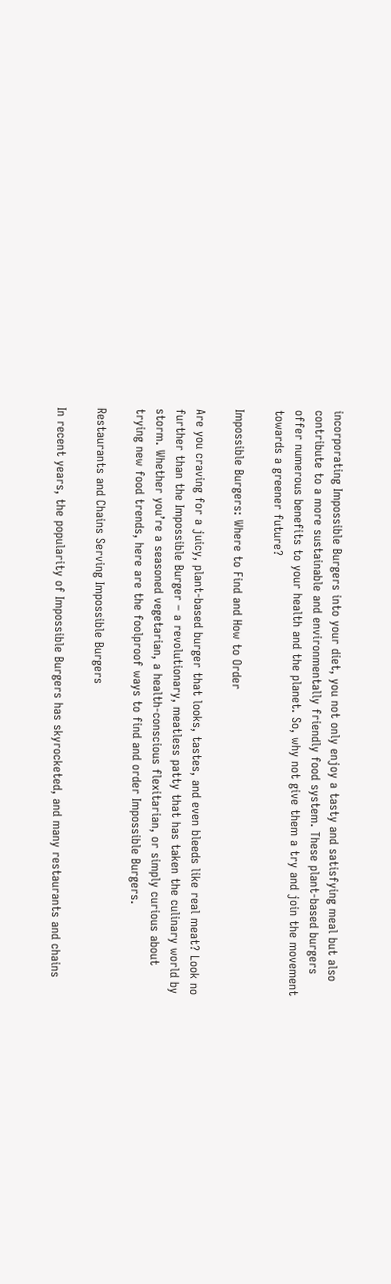incorporating Impossible Burgers into your diet, you not only enjoy a tasty and satisfying meal but also contribute to a more sustainable and environmentally friendly food system. These plant-based burgers offer numerous benefits to your health and the planet. So, why not give them a try and join the movement towards a greener future?

Impossible Burgers: Where to Find and How to Order

Are you craving for a juicy, plant-based burger that looks, tastes, and even bleeds like real meat? Look no further than the Impossible Burger – a revolutionary, meatless patty that has taken the culinary world by storm. Whether you’re a seasoned vegetarian, a health-conscious flexitarian, or simply curious about trying new food trends, here are the foolproof ways to find and order Impossible Burgers.

Restaurants and Chains Serving Impossible Burgers

In recent years, the popularity of Impossible Burgers has skyrocketed, and many restaurants and chains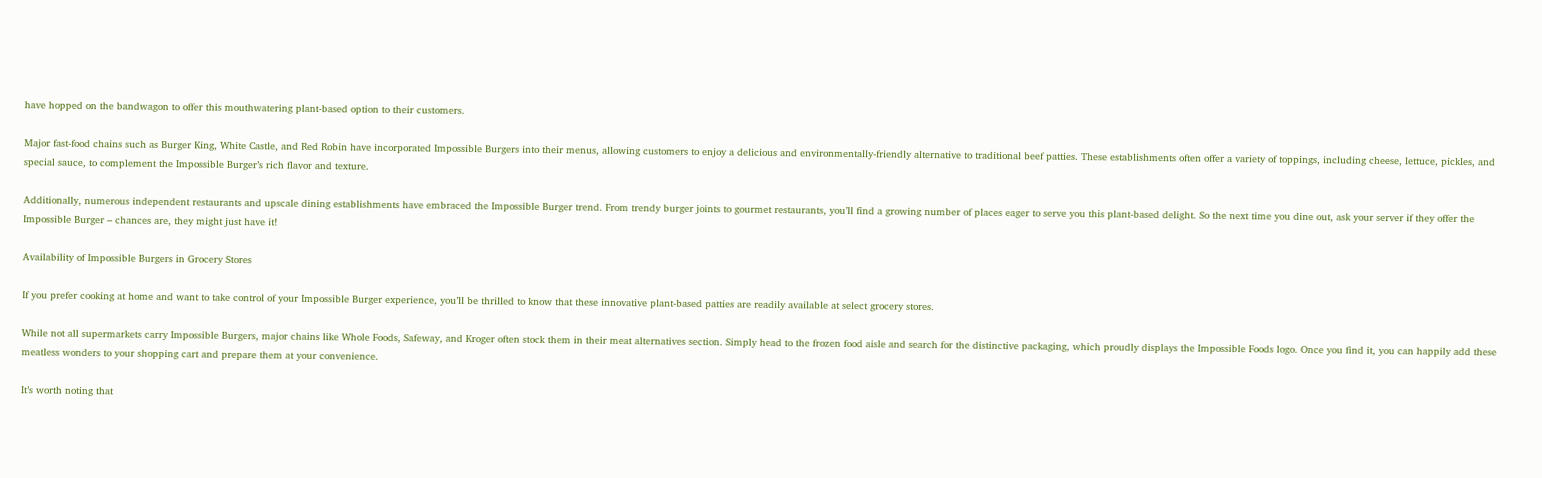have hopped on the bandwagon to offer this mouthwatering plant-based option to their customers.

Major fast-food chains such as Burger King, White Castle, and Red Robin have incorporated Impossible Burgers into their menus, allowing customers to enjoy a delicious and environmentally-friendly alternative to traditional beef patties. These establishments often offer a variety of toppings, including cheese, lettuce, pickles, and special sauce, to complement the Impossible Burger’s rich flavor and texture.

Additionally, numerous independent restaurants and upscale dining establishments have embraced the Impossible Burger trend. From trendy burger joints to gourmet restaurants, you’ll find a growing number of places eager to serve you this plant-based delight. So the next time you dine out, ask your server if they offer the Impossible Burger – chances are, they might just have it!

Availability of Impossible Burgers in Grocery Stores

If you prefer cooking at home and want to take control of your Impossible Burger experience, you’ll be thrilled to know that these innovative plant-based patties are readily available at select grocery stores.

While not all supermarkets carry Impossible Burgers, major chains like Whole Foods, Safeway, and Kroger often stock them in their meat alternatives section. Simply head to the frozen food aisle and search for the distinctive packaging, which proudly displays the Impossible Foods logo. Once you find it, you can happily add these meatless wonders to your shopping cart and prepare them at your convenience.

It’s worth noting that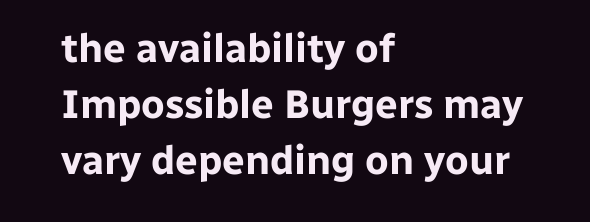the availability of Impossible Burgers may vary depending on your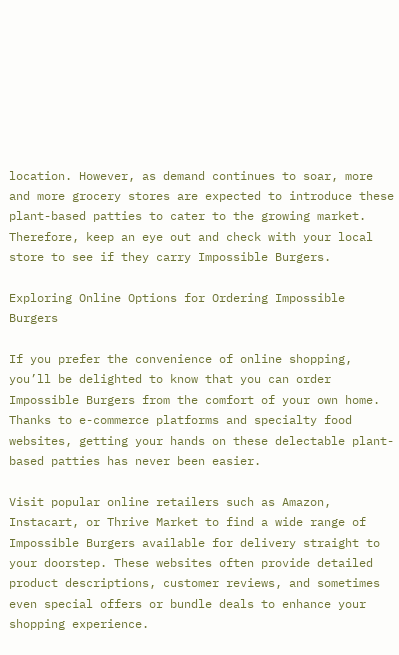location. However, as demand continues to soar, more and more grocery stores are expected to introduce these plant-based patties to cater to the growing market. Therefore, keep an eye out and check with your local store to see if they carry Impossible Burgers.

Exploring Online Options for Ordering Impossible Burgers

If you prefer the convenience of online shopping, you’ll be delighted to know that you can order Impossible Burgers from the comfort of your own home. Thanks to e-commerce platforms and specialty food websites, getting your hands on these delectable plant-based patties has never been easier.

Visit popular online retailers such as Amazon, Instacart, or Thrive Market to find a wide range of Impossible Burgers available for delivery straight to your doorstep. These websites often provide detailed product descriptions, customer reviews, and sometimes even special offers or bundle deals to enhance your shopping experience.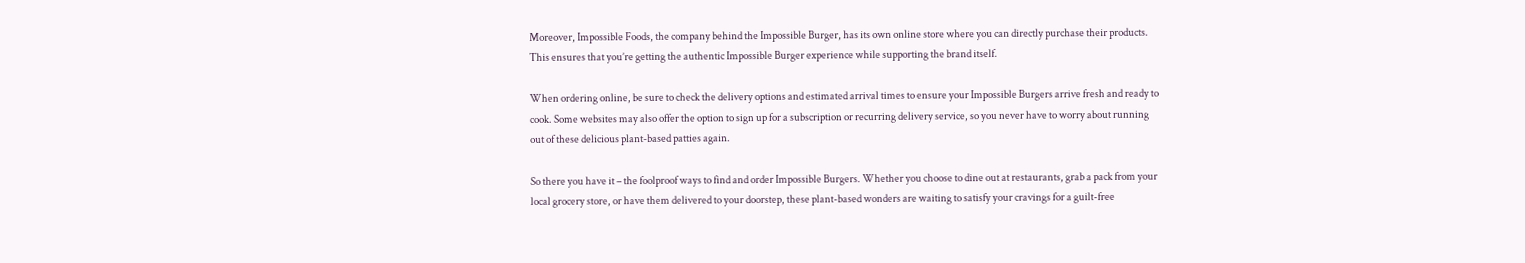Moreover, Impossible Foods, the company behind the Impossible Burger, has its own online store where you can directly purchase their products. This ensures that you’re getting the authentic Impossible Burger experience while supporting the brand itself.

When ordering online, be sure to check the delivery options and estimated arrival times to ensure your Impossible Burgers arrive fresh and ready to cook. Some websites may also offer the option to sign up for a subscription or recurring delivery service, so you never have to worry about running out of these delicious plant-based patties again.

So there you have it – the foolproof ways to find and order Impossible Burgers. Whether you choose to dine out at restaurants, grab a pack from your local grocery store, or have them delivered to your doorstep, these plant-based wonders are waiting to satisfy your cravings for a guilt-free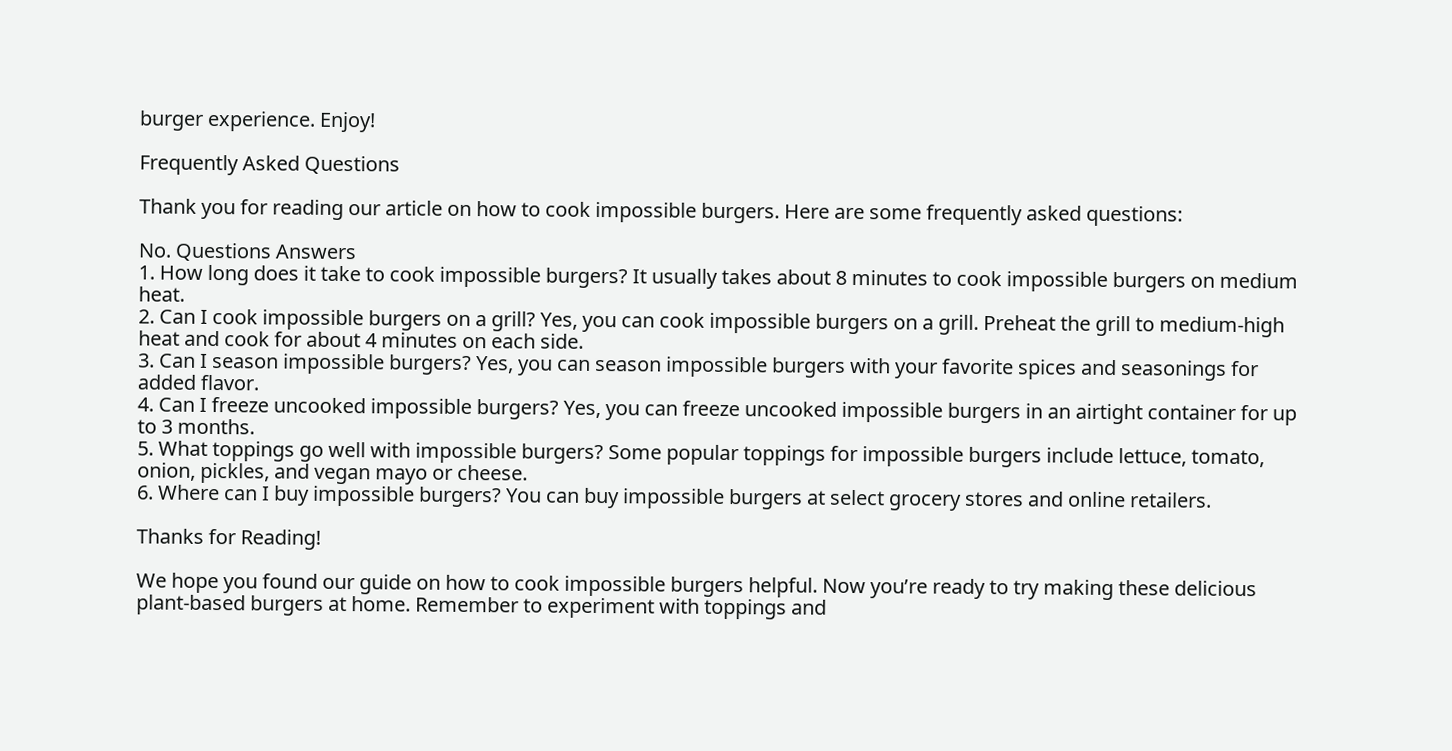burger experience. Enjoy!

Frequently Asked Questions

Thank you for reading our article on how to cook impossible burgers. Here are some frequently asked questions:

No. Questions Answers
1. How long does it take to cook impossible burgers? It usually takes about 8 minutes to cook impossible burgers on medium heat.
2. Can I cook impossible burgers on a grill? Yes, you can cook impossible burgers on a grill. Preheat the grill to medium-high heat and cook for about 4 minutes on each side.
3. Can I season impossible burgers? Yes, you can season impossible burgers with your favorite spices and seasonings for added flavor.
4. Can I freeze uncooked impossible burgers? Yes, you can freeze uncooked impossible burgers in an airtight container for up to 3 months.
5. What toppings go well with impossible burgers? Some popular toppings for impossible burgers include lettuce, tomato, onion, pickles, and vegan mayo or cheese.
6. Where can I buy impossible burgers? You can buy impossible burgers at select grocery stores and online retailers.

Thanks for Reading!

We hope you found our guide on how to cook impossible burgers helpful. Now you’re ready to try making these delicious plant-based burgers at home. Remember to experiment with toppings and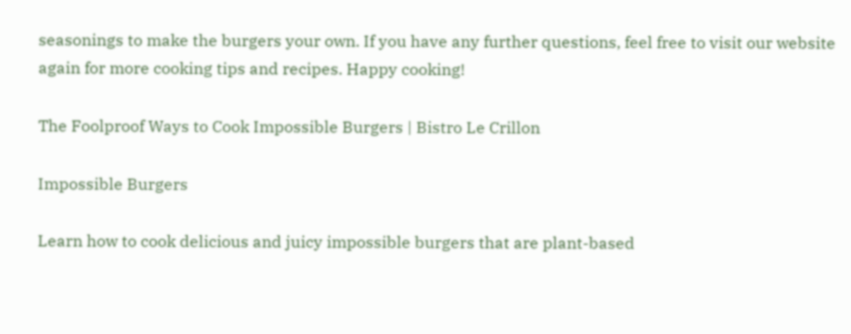seasonings to make the burgers your own. If you have any further questions, feel free to visit our website again for more cooking tips and recipes. Happy cooking!

The Foolproof Ways to Cook Impossible Burgers | Bistro Le Crillon

Impossible Burgers

Learn how to cook delicious and juicy impossible burgers that are plant-based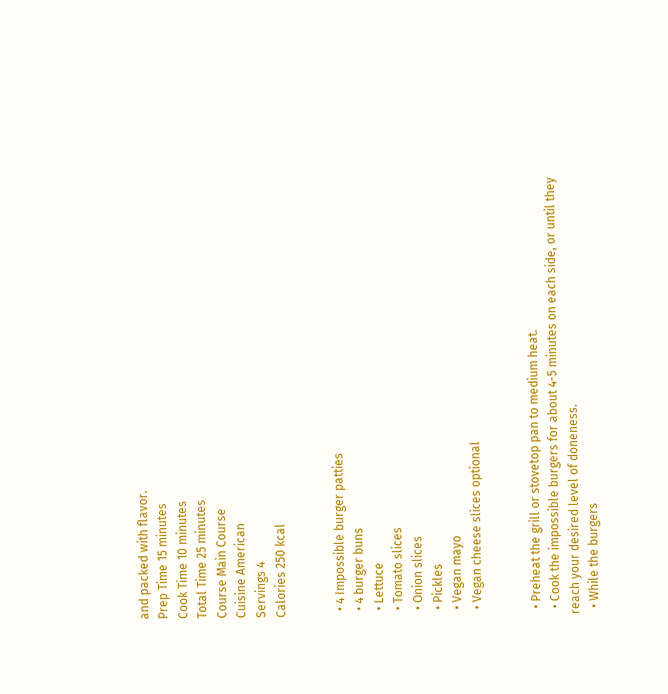and packed with flavor.
Prep Time 15 minutes
Cook Time 10 minutes
Total Time 25 minutes
Course Main Course
Cuisine American
Servings 4
Calories 250 kcal


  • 4 Impossible burger patties
  • 4 burger buns
  • Lettuce
  • Tomato slices
  • Onion slices
  • Pickles
  • Vegan mayo
  • Vegan cheese slices optional


  • Preheat the grill or stovetop pan to medium heat.
  • Cook the impossible burgers for about 4-5 minutes on each side, or until they reach your desired level of doneness.
  • While the burgers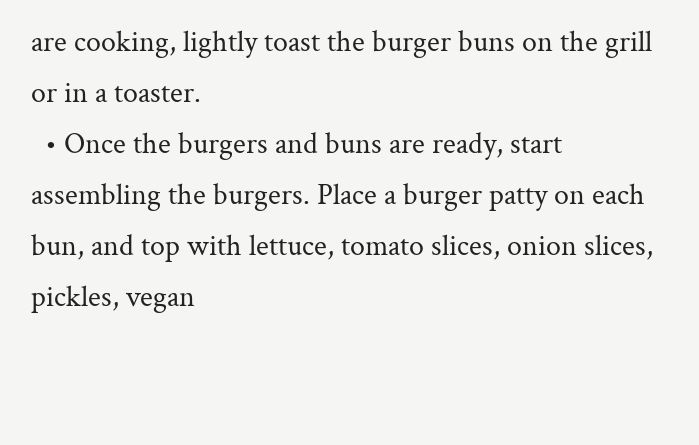are cooking, lightly toast the burger buns on the grill or in a toaster.
  • Once the burgers and buns are ready, start assembling the burgers. Place a burger patty on each bun, and top with lettuce, tomato slices, onion slices, pickles, vegan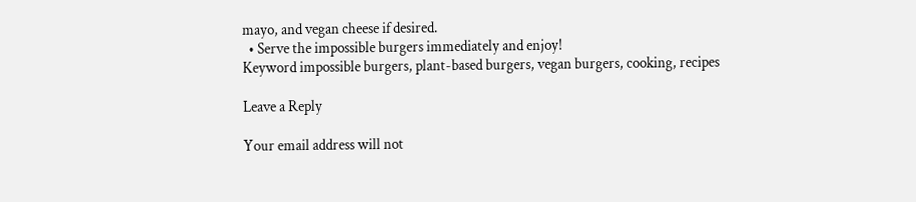mayo, and vegan cheese if desired.
  • Serve the impossible burgers immediately and enjoy!
Keyword impossible burgers, plant-based burgers, vegan burgers, cooking, recipes

Leave a Reply

Your email address will not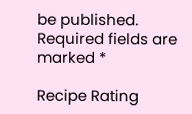be published. Required fields are marked *

Recipe Rating